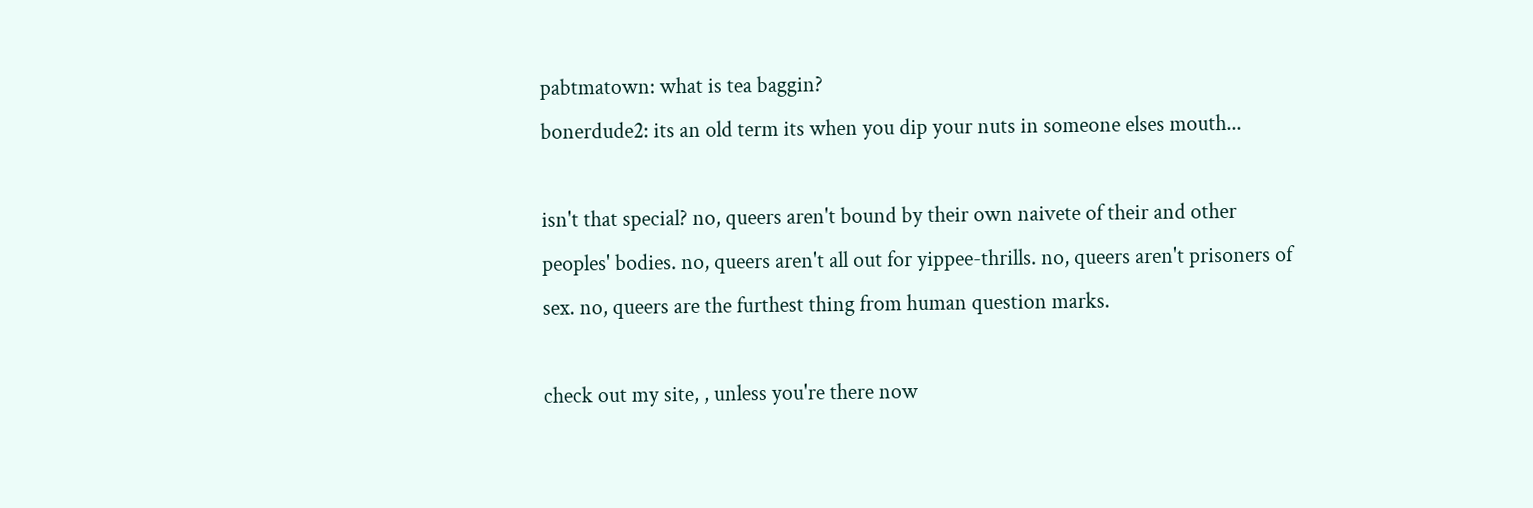pabtmatown: what is tea baggin?
bonerdude2: its an old term its when you dip your nuts in someone elses mouth...

isn't that special? no, queers aren't bound by their own naivete of their and other peoples' bodies. no, queers aren't all out for yippee-thrills. no, queers aren't prisoners of sex. no, queers are the furthest thing from human question marks.

check out my site, , unless you're there now